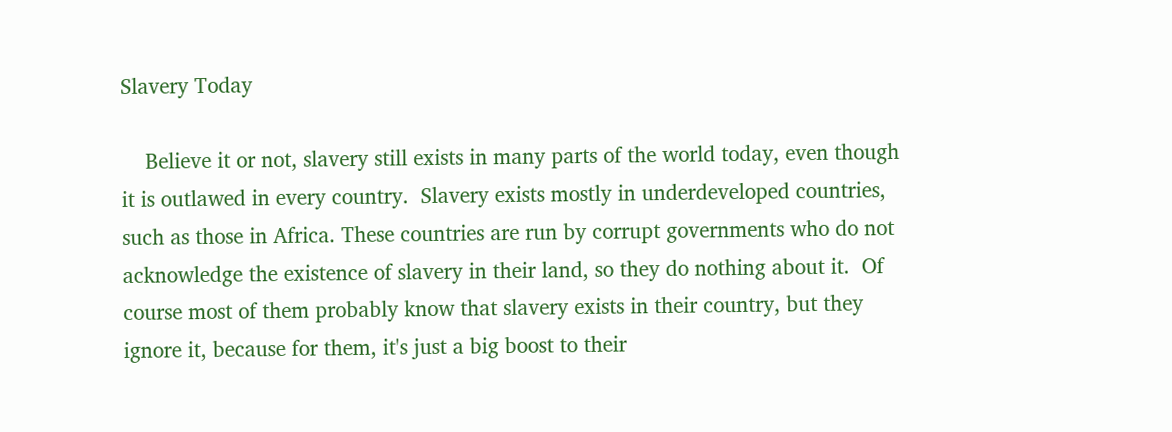Slavery Today

    Believe it or not, slavery still exists in many parts of the world today, even though it is outlawed in every country.  Slavery exists mostly in underdeveloped countries, such as those in Africa. These countries are run by corrupt governments who do not acknowledge the existence of slavery in their land, so they do nothing about it.  Of course most of them probably know that slavery exists in their country, but they ignore it, because for them, it's just a big boost to their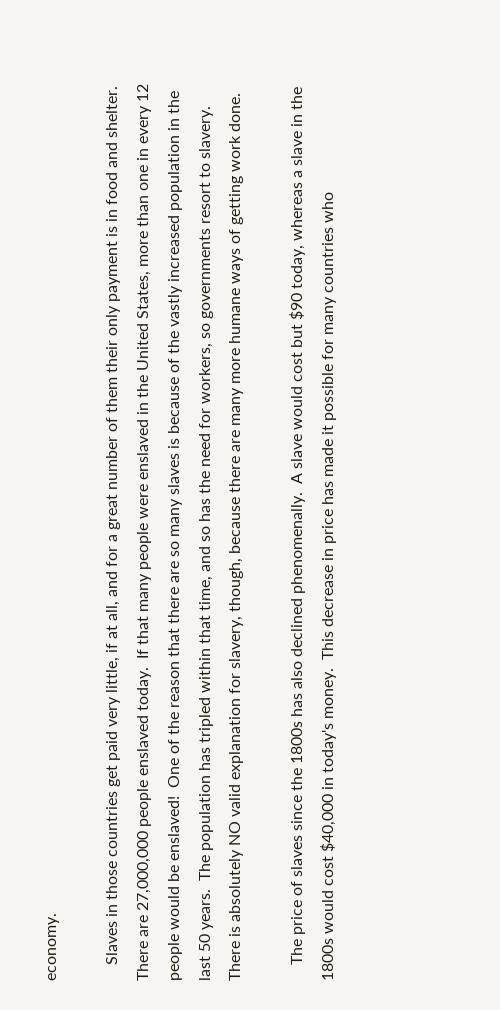economy.

    Slaves in those countries get paid very little, if at all, and for a great number of them their only payment is in food and shelter.  There are 27,000,000 people enslaved today.  If that many people were enslaved in the United States, more than one in every 12 people would be enslaved!  One of the reason that there are so many slaves is because of the vastly increased population in the last 50 years.  The population has tripled within that time, and so has the need for workers, so governments resort to slavery.  There is absolutely NO valid explanation for slavery, though, because there are many more humane ways of getting work done.

    The price of slaves since the 1800s has also declined phenomenally.  A slave would cost but $90 today, whereas a slave in the 1800s would cost $40,000 in today's money.  This decrease in price has made it possible for many countries who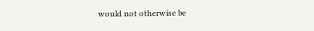would not otherwise be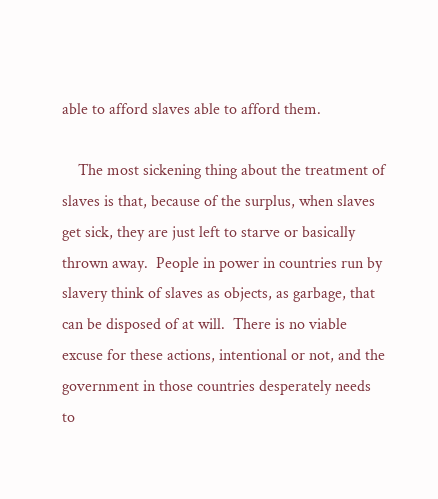able to afford slaves able to afford them.

    The most sickening thing about the treatment of slaves is that, because of the surplus, when slaves get sick, they are just left to starve or basically thrown away.  People in power in countries run by slavery think of slaves as objects, as garbage, that can be disposed of at will.  There is no viable excuse for these actions, intentional or not, and the government in those countries desperately needs to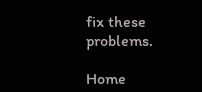fix these problems.

Home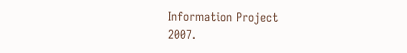Information Project
2007.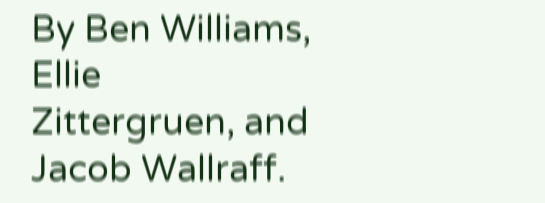By Ben Williams, Ellie Zittergruen, and Jacob Wallraff.